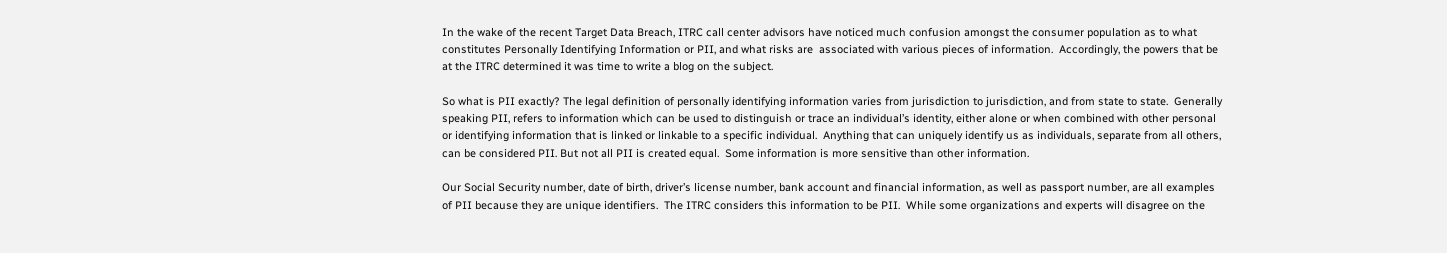In the wake of the recent Target Data Breach, ITRC call center advisors have noticed much confusion amongst the consumer population as to what constitutes Personally Identifying Information or PII, and what risks are  associated with various pieces of information.  Accordingly, the powers that be at the ITRC determined it was time to write a blog on the subject.

So what is PII exactly? The legal definition of personally identifying information varies from jurisdiction to jurisdiction, and from state to state.  Generally speaking PII, refers to information which can be used to distinguish or trace an individual’s identity, either alone or when combined with other personal or identifying information that is linked or linkable to a specific individual.  Anything that can uniquely identify us as individuals, separate from all others, can be considered PII. But not all PII is created equal.  Some information is more sensitive than other information.

Our Social Security number, date of birth, driver’s license number, bank account and financial information, as well as passport number, are all examples of PII because they are unique identifiers.  The ITRC considers this information to be PII.  While some organizations and experts will disagree on the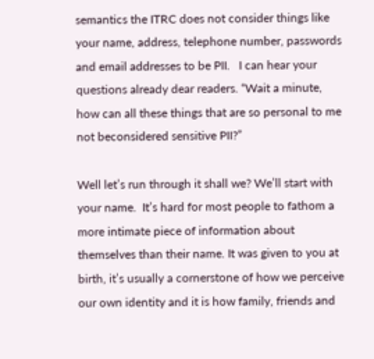semantics the ITRC does not consider things like your name, address, telephone number, passwords and email addresses to be PII.   I can hear your questions already dear readers. “Wait a minute, how can all these things that are so personal to me not beconsidered sensitive PII?”

Well let’s run through it shall we? We’ll start with your name.  It’s hard for most people to fathom a more intimate piece of information about themselves than their name. It was given to you at birth, it’s usually a cornerstone of how we perceive our own identity and it is how family, friends and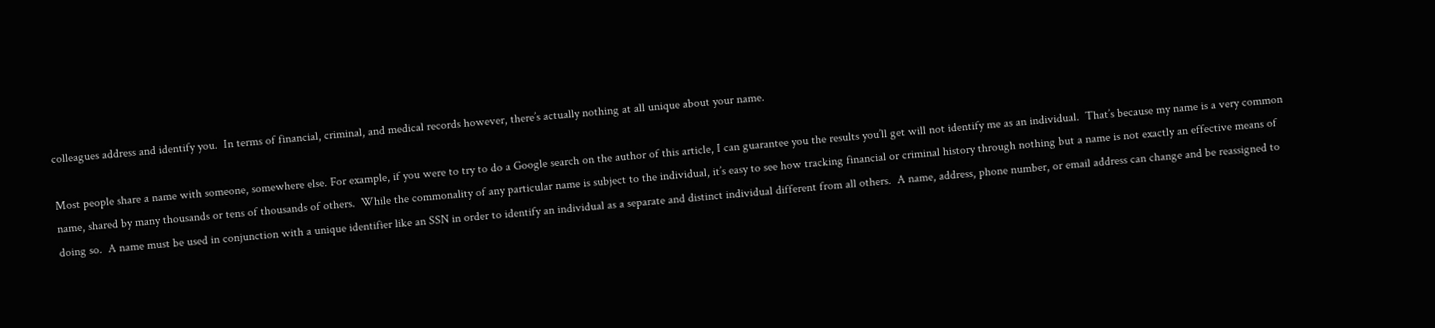colleagues address and identify you.  In terms of financial, criminal, and medical records however, there’s actually nothing at all unique about your name.

Most people share a name with someone, somewhere else. For example, if you were to try to do a Google search on the author of this article, I can guarantee you the results you’ll get will not identify me as an individual.  That’s because my name is a very common name, shared by many thousands or tens of thousands of others.  While the commonality of any particular name is subject to the individual, it’s easy to see how tracking financial or criminal history through nothing but a name is not exactly an effective means of doing so.  A name must be used in conjunction with a unique identifier like an SSN in order to identify an individual as a separate and distinct individual different from all others.  A name, address, phone number, or email address can change and be reassigned to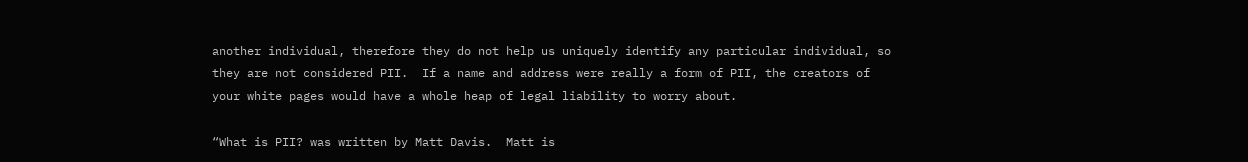another individual, therefore they do not help us uniquely identify any particular individual, so they are not considered PII.  If a name and address were really a form of PII, the creators of your white pages would have a whole heap of legal liability to worry about.

“What is PII? was written by Matt Davis.  Matt is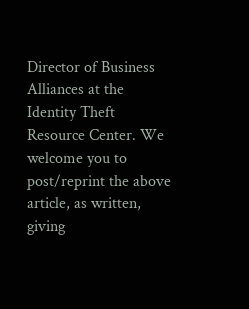Director of Business Alliances at the Identity Theft Resource Center. We welcome you to post/reprint the above article, as written, giving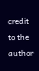credit to the author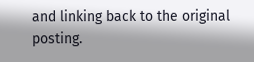and linking back to the original posting.